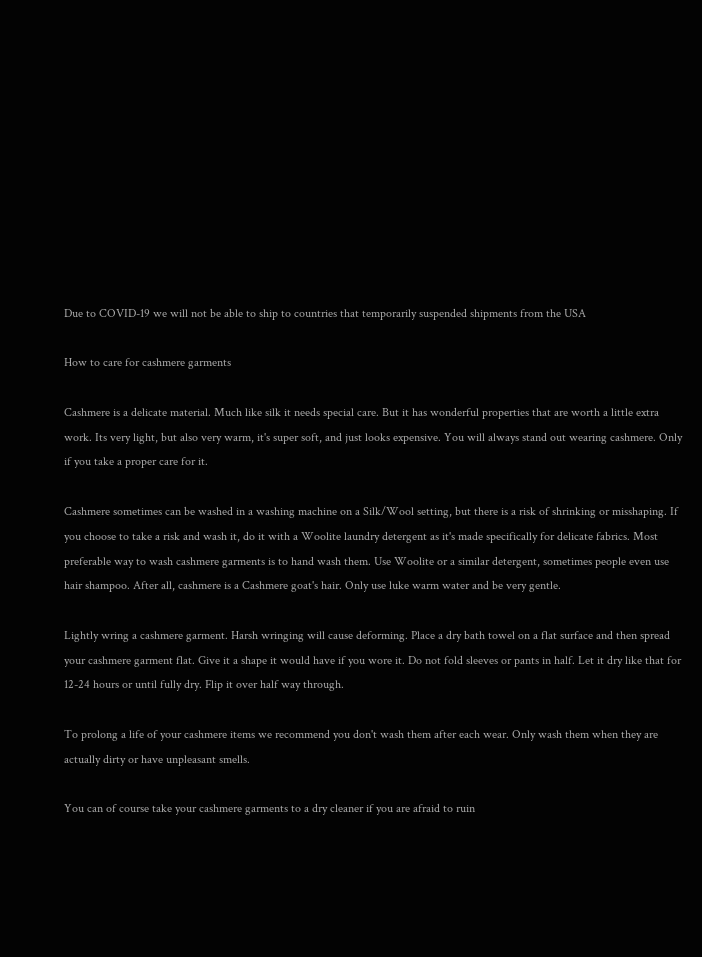Due to COVID-19 we will not be able to ship to countries that temporarily suspended shipments from the USA

How to care for cashmere garments

Cashmere is a delicate material. Much like silk it needs special care. But it has wonderful properties that are worth a little extra work. Its very light, but also very warm, it's super soft, and just looks expensive. You will always stand out wearing cashmere. Only if you take a proper care for it.

Cashmere sometimes can be washed in a washing machine on a Silk/Wool setting, but there is a risk of shrinking or misshaping. If you choose to take a risk and wash it, do it with a Woolite laundry detergent as it's made specifically for delicate fabrics. Most preferable way to wash cashmere garments is to hand wash them. Use Woolite or a similar detergent, sometimes people even use hair shampoo. After all, cashmere is a Cashmere goat's hair. Only use luke warm water and be very gentle.

Lightly wring a cashmere garment. Harsh wringing will cause deforming. Place a dry bath towel on a flat surface and then spread  your cashmere garment flat. Give it a shape it would have if you wore it. Do not fold sleeves or pants in half. Let it dry like that for 12-24 hours or until fully dry. Flip it over half way through.

To prolong a life of your cashmere items we recommend you don't wash them after each wear. Only wash them when they are actually dirty or have unpleasant smells.

You can of course take your cashmere garments to a dry cleaner if you are afraid to ruin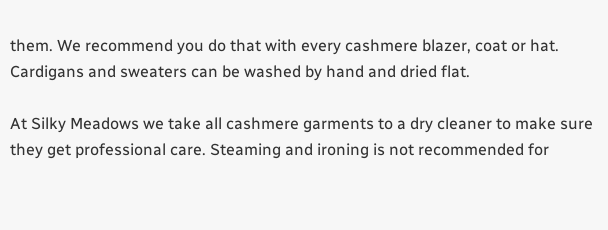them. We recommend you do that with every cashmere blazer, coat or hat. Cardigans and sweaters can be washed by hand and dried flat.

At Silky Meadows we take all cashmere garments to a dry cleaner to make sure they get professional care. Steaming and ironing is not recommended for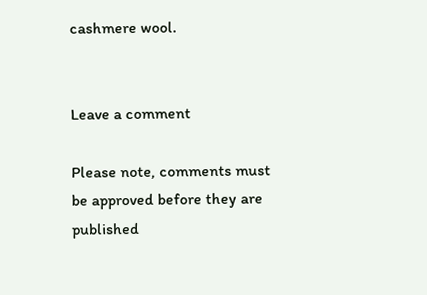cashmere wool.


Leave a comment

Please note, comments must be approved before they are published